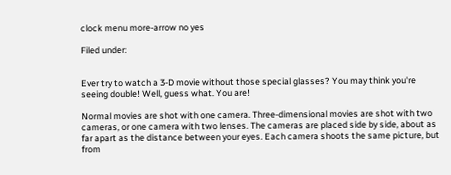clock menu more-arrow no yes

Filed under:


Ever try to watch a 3-D movie without those special glasses? You may think you're seeing double! Well, guess what. You are!

Normal movies are shot with one camera. Three-dimensional movies are shot with two cameras, or one camera with two lenses. The cameras are placed side by side, about as far apart as the distance between your eyes. Each camera shoots the same picture, but from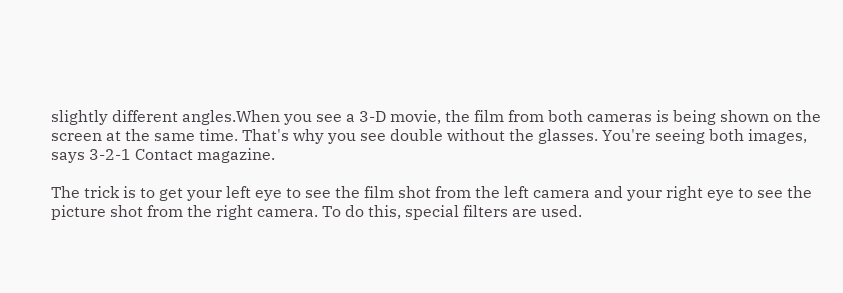slightly different angles.When you see a 3-D movie, the film from both cameras is being shown on the screen at the same time. That's why you see double without the glasses. You're seeing both images, says 3-2-1 Contact magazine.

The trick is to get your left eye to see the film shot from the left camera and your right eye to see the picture shot from the right camera. To do this, special filters are used.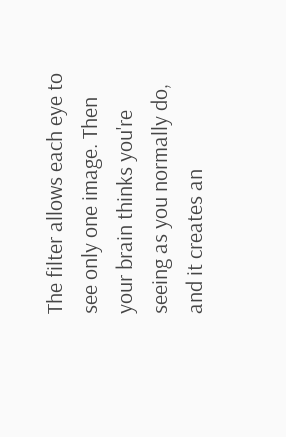The filter allows each eye to see only one image. Then your brain thinks you're seeing as you normally do, and it creates an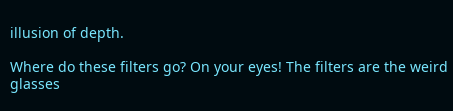illusion of depth.

Where do these filters go? On your eyes! The filters are the weird glasses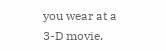you wear at a 3-D movie.